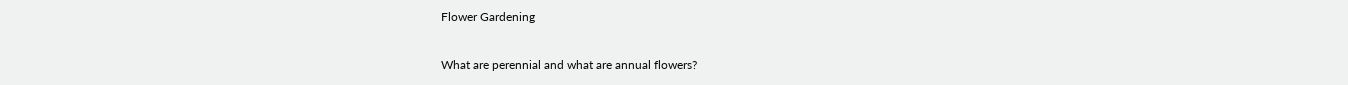Flower Gardening

What are perennial and what are annual flowers?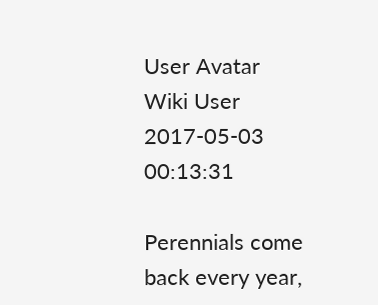User Avatar
Wiki User
2017-05-03 00:13:31

Perennials come back every year,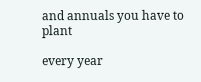and annuals you have to plant

every year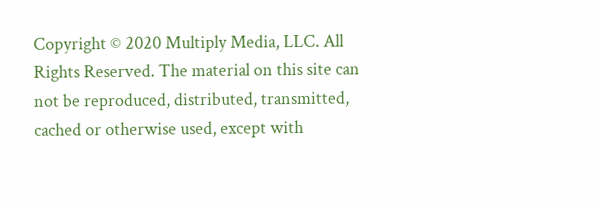Copyright © 2020 Multiply Media, LLC. All Rights Reserved. The material on this site can not be reproduced, distributed, transmitted, cached or otherwise used, except with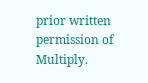prior written permission of Multiply.